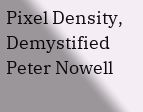Pixel Density, Demystified
Peter Nowell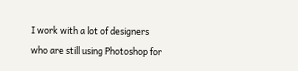I work with a lot of designers who are still using Photoshop for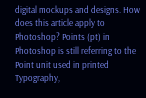digital mockups and designs. How does this article apply to Photoshop? Points (pt) in Photoshop is still referring to the Point unit used in printed Typography,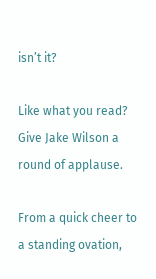isn’t it?

Like what you read? Give Jake Wilson a round of applause.

From a quick cheer to a standing ovation,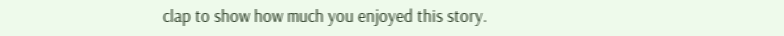clap to show how much you enjoyed this story.